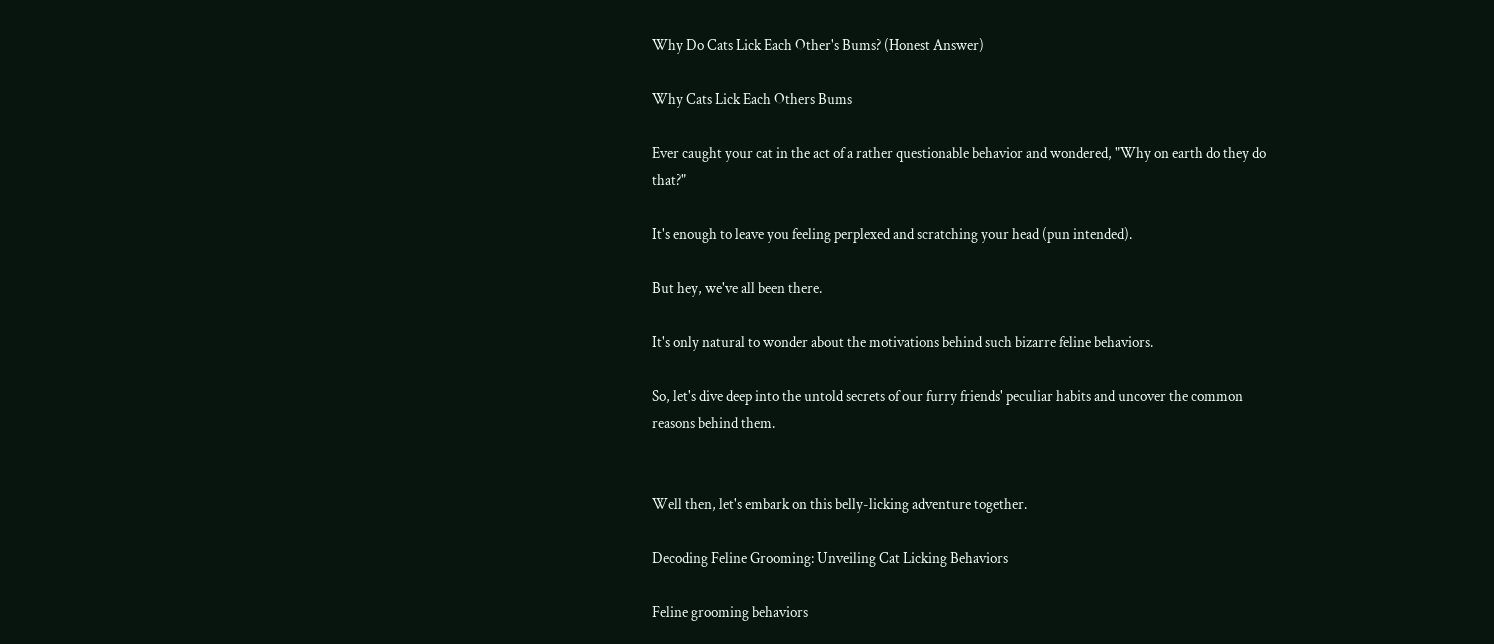Why Do Cats Lick Each Other's Bums? (Honest Answer)

Why Cats Lick Each Others Bums

Ever caught your cat in the act of a rather questionable behavior and wondered, "Why on earth do they do that?"

It's enough to leave you feeling perplexed and scratching your head (pun intended).

But hey, we've all been there.

It's only natural to wonder about the motivations behind such bizarre feline behaviors.

So, let's dive deep into the untold secrets of our furry friends' peculiar habits and uncover the common reasons behind them.


Well then, let's embark on this belly-licking adventure together.

Decoding Feline Grooming: Unveiling Cat Licking Behaviors

Feline grooming behaviors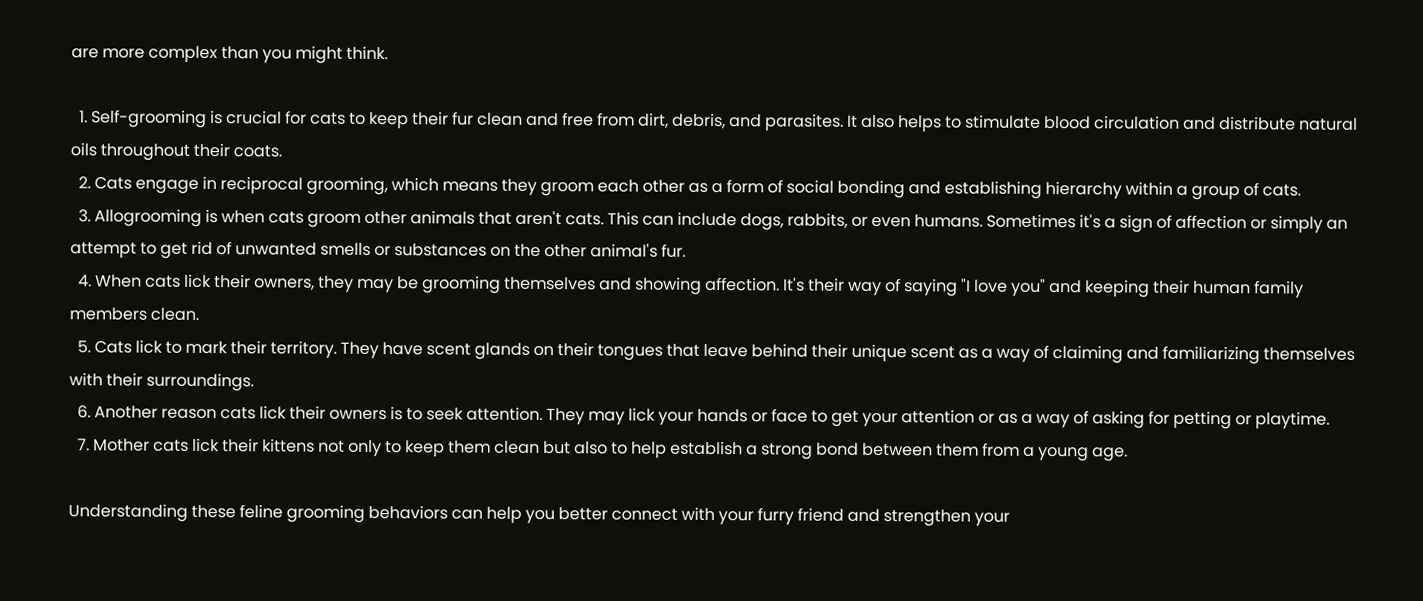are more complex than you might think.

  1. Self-grooming is crucial for cats to keep their fur clean and free from dirt, debris, and parasites. It also helps to stimulate blood circulation and distribute natural oils throughout their coats.
  2. Cats engage in reciprocal grooming, which means they groom each other as a form of social bonding and establishing hierarchy within a group of cats.
  3. Allogrooming is when cats groom other animals that aren't cats. This can include dogs, rabbits, or even humans. Sometimes it's a sign of affection or simply an attempt to get rid of unwanted smells or substances on the other animal's fur.
  4. When cats lick their owners, they may be grooming themselves and showing affection. It's their way of saying "I love you" and keeping their human family members clean.
  5. Cats lick to mark their territory. They have scent glands on their tongues that leave behind their unique scent as a way of claiming and familiarizing themselves with their surroundings.
  6. Another reason cats lick their owners is to seek attention. They may lick your hands or face to get your attention or as a way of asking for petting or playtime.
  7. Mother cats lick their kittens not only to keep them clean but also to help establish a strong bond between them from a young age.

Understanding these feline grooming behaviors can help you better connect with your furry friend and strengthen your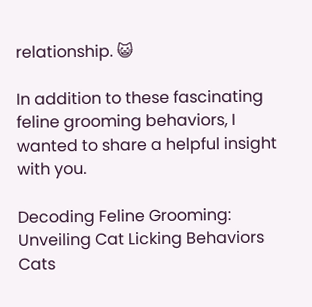relationship. 😺

In addition to these fascinating feline grooming behaviors, I wanted to share a helpful insight with you.

Decoding Feline Grooming: Unveiling Cat Licking Behaviors
Cats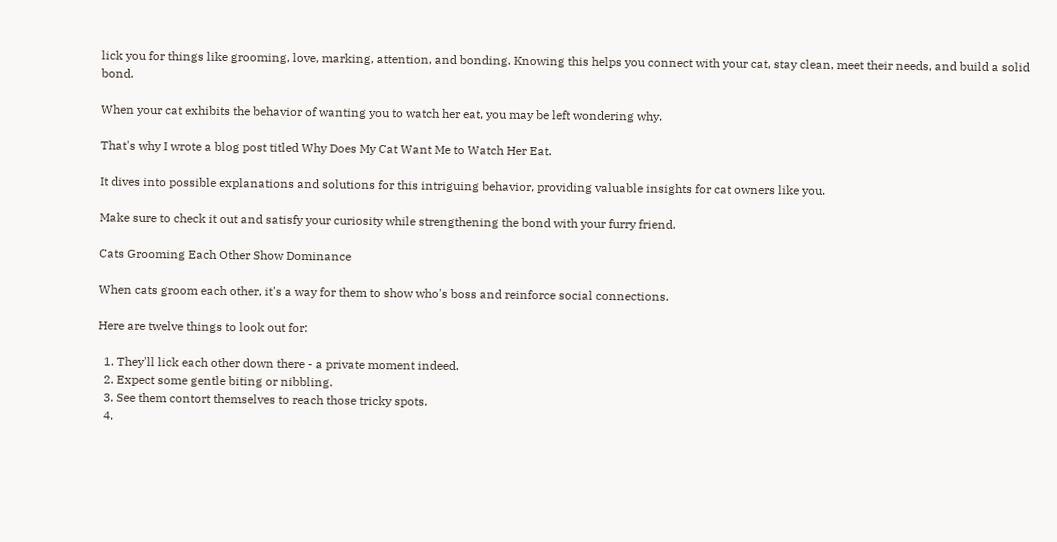lick you for things like grooming, love, marking, attention, and bonding. Knowing this helps you connect with your cat, stay clean, meet their needs, and build a solid bond.

When your cat exhibits the behavior of wanting you to watch her eat, you may be left wondering why.

That's why I wrote a blog post titled Why Does My Cat Want Me to Watch Her Eat.

It dives into possible explanations and solutions for this intriguing behavior, providing valuable insights for cat owners like you.

Make sure to check it out and satisfy your curiosity while strengthening the bond with your furry friend.

Cats Grooming Each Other Show Dominance

When cats groom each other, it's a way for them to show who's boss and reinforce social connections.

Here are twelve things to look out for:

  1. They'll lick each other down there - a private moment indeed.
  2. Expect some gentle biting or nibbling.
  3. See them contort themselves to reach those tricky spots.
  4.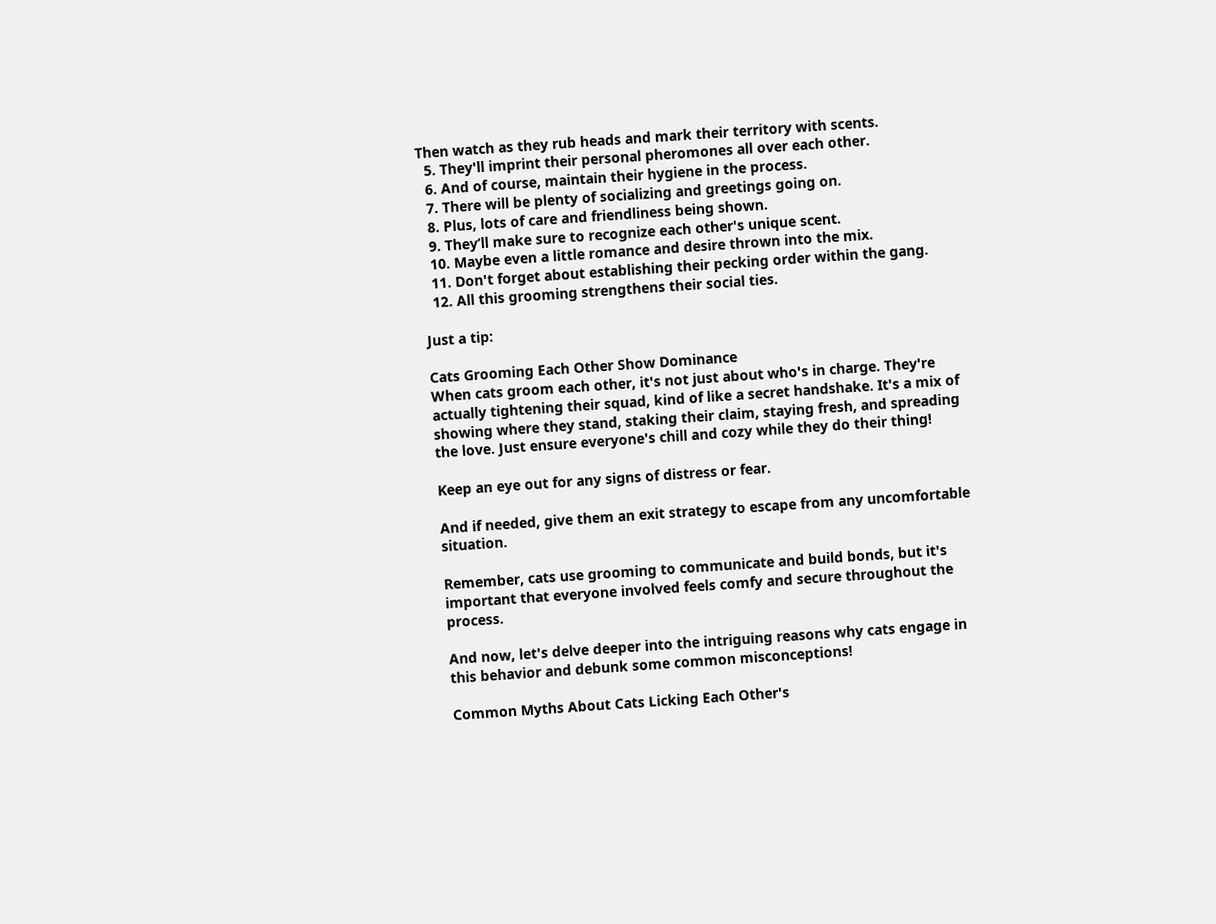Then watch as they rub heads and mark their territory with scents.
  5. They'll imprint their personal pheromones all over each other.
  6. And of course, maintain their hygiene in the process.
  7. There will be plenty of socializing and greetings going on.
  8. Plus, lots of care and friendliness being shown.
  9. They’ll make sure to recognize each other's unique scent.
  10. Maybe even a little romance and desire thrown into the mix.
  11. Don't forget about establishing their pecking order within the gang.
  12. All this grooming strengthens their social ties.

Just a tip:

Cats Grooming Each Other Show Dominance
When cats groom each other, it's not just about who's in charge. They're actually tightening their squad, kind of like a secret handshake. It's a mix of showing where they stand, staking their claim, staying fresh, and spreading the love. Just ensure everyone's chill and cozy while they do their thing!

Keep an eye out for any signs of distress or fear.

And if needed, give them an exit strategy to escape from any uncomfortable situation.

Remember, cats use grooming to communicate and build bonds, but it's important that everyone involved feels comfy and secure throughout the process.

And now, let's delve deeper into the intriguing reasons why cats engage in this behavior and debunk some common misconceptions!

Common Myths About Cats Licking Each Other's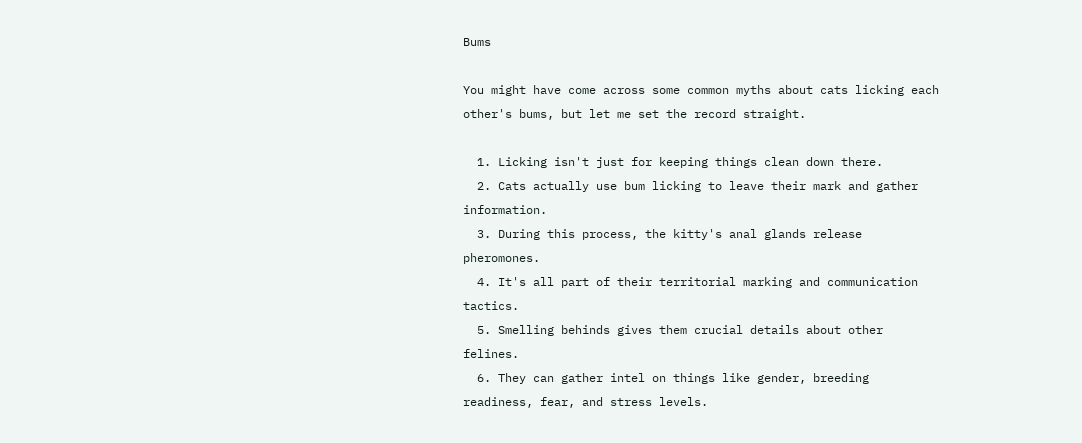Bums

You might have come across some common myths about cats licking each other's bums, but let me set the record straight.

  1. Licking isn't just for keeping things clean down there.
  2. Cats actually use bum licking to leave their mark and gather information.
  3. During this process, the kitty's anal glands release pheromones.
  4. It's all part of their territorial marking and communication tactics.
  5. Smelling behinds gives them crucial details about other felines.
  6. They can gather intel on things like gender, breeding readiness, fear, and stress levels.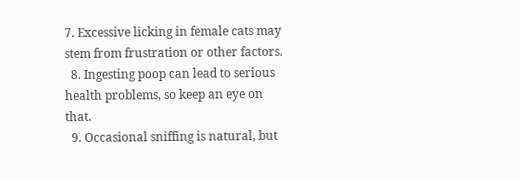7. Excessive licking in female cats may stem from frustration or other factors.
  8. Ingesting poop can lead to serious health problems, so keep an eye on that.
  9. Occasional sniffing is natural, but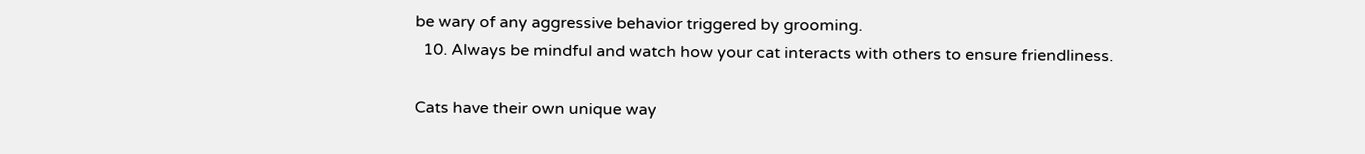be wary of any aggressive behavior triggered by grooming.
  10. Always be mindful and watch how your cat interacts with others to ensure friendliness.

Cats have their own unique way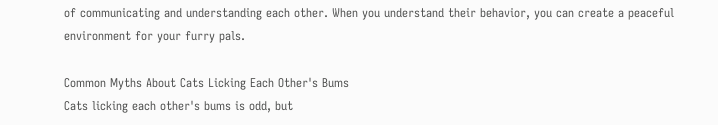of communicating and understanding each other. When you understand their behavior, you can create a peaceful environment for your furry pals.

Common Myths About Cats Licking Each Other's Bums
Cats licking each other's bums is odd, but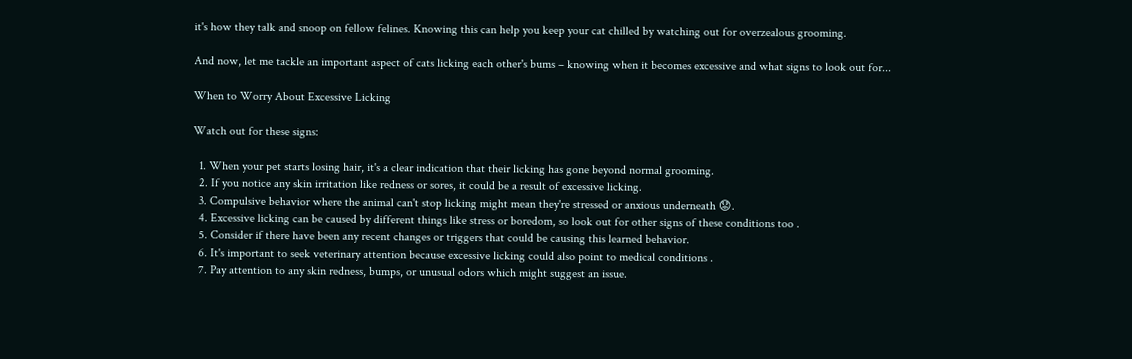it's how they talk and snoop on fellow felines. Knowing this can help you keep your cat chilled by watching out for overzealous grooming.

And now, let me tackle an important aspect of cats licking each other's bums – knowing when it becomes excessive and what signs to look out for...

When to Worry About Excessive Licking

Watch out for these signs:

  1. When your pet starts losing hair, it's a clear indication that their licking has gone beyond normal grooming.
  2. If you notice any skin irritation like redness or sores, it could be a result of excessive licking.
  3. Compulsive behavior where the animal can't stop licking might mean they're stressed or anxious underneath 😟.
  4. Excessive licking can be caused by different things like stress or boredom, so look out for other signs of these conditions too .
  5. Consider if there have been any recent changes or triggers that could be causing this learned behavior.
  6. It's important to seek veterinary attention because excessive licking could also point to medical conditions .
  7. Pay attention to any skin redness, bumps, or unusual odors which might suggest an issue.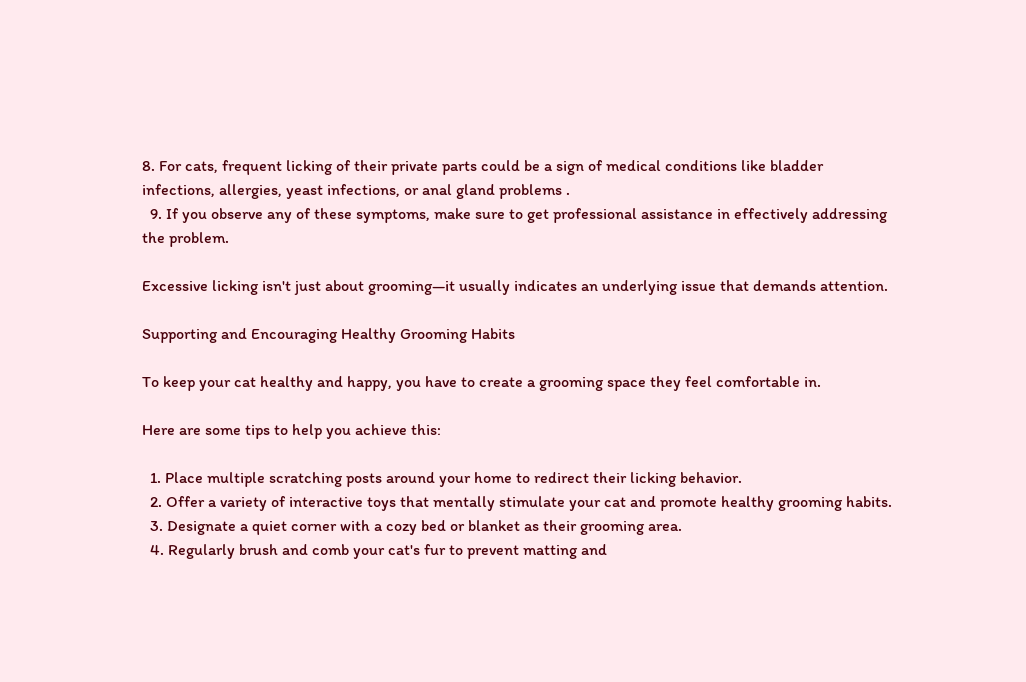8. For cats, frequent licking of their private parts could be a sign of medical conditions like bladder infections, allergies, yeast infections, or anal gland problems .
  9. If you observe any of these symptoms, make sure to get professional assistance in effectively addressing the problem.

Excessive licking isn't just about grooming—it usually indicates an underlying issue that demands attention.

Supporting and Encouraging Healthy Grooming Habits

To keep your cat healthy and happy, you have to create a grooming space they feel comfortable in.

Here are some tips to help you achieve this:

  1. Place multiple scratching posts around your home to redirect their licking behavior.
  2. Offer a variety of interactive toys that mentally stimulate your cat and promote healthy grooming habits.
  3. Designate a quiet corner with a cozy bed or blanket as their grooming area.
  4. Regularly brush and comb your cat's fur to prevent matting and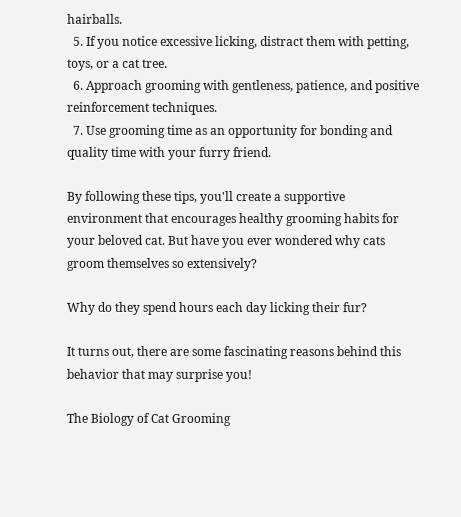hairballs.
  5. If you notice excessive licking, distract them with petting, toys, or a cat tree.
  6. Approach grooming with gentleness, patience, and positive reinforcement techniques.
  7. Use grooming time as an opportunity for bonding and quality time with your furry friend.

By following these tips, you'll create a supportive environment that encourages healthy grooming habits for your beloved cat. But have you ever wondered why cats groom themselves so extensively?

Why do they spend hours each day licking their fur?

It turns out, there are some fascinating reasons behind this behavior that may surprise you!

The Biology of Cat Grooming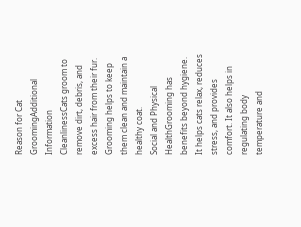Reason for Cat GroomingAdditional Information
CleanlinessCats groom to remove dirt, debris, and excess hair from their fur. Grooming helps to keep them clean and maintain a healthy coat.
Social and Physical HealthGrooming has benefits beyond hygiene. It helps cats relax, reduces stress, and provides comfort. It also helps in regulating body temperature and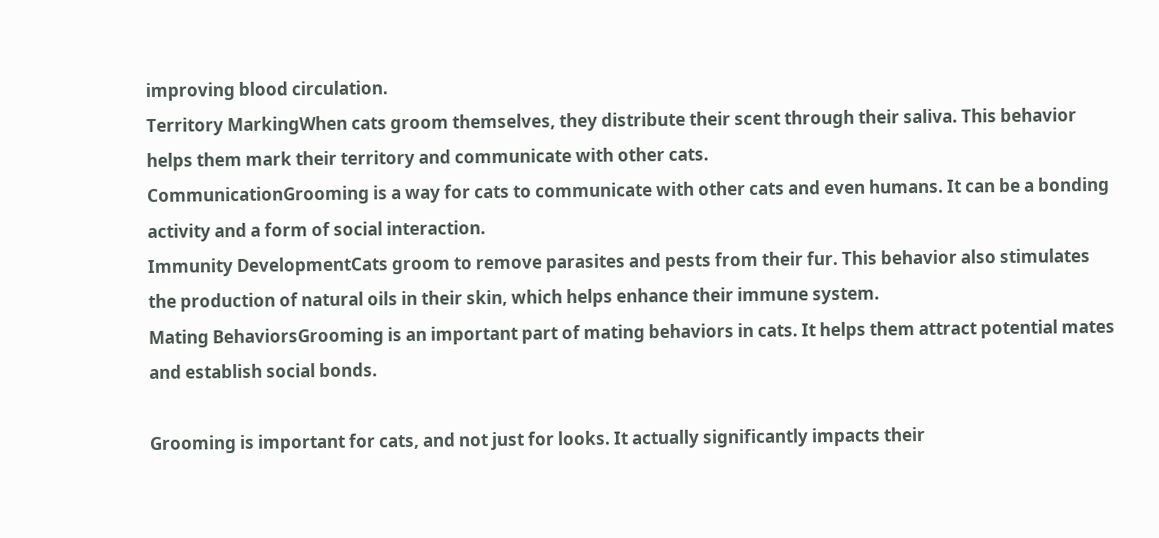improving blood circulation.
Territory MarkingWhen cats groom themselves, they distribute their scent through their saliva. This behavior helps them mark their territory and communicate with other cats.
CommunicationGrooming is a way for cats to communicate with other cats and even humans. It can be a bonding activity and a form of social interaction.
Immunity DevelopmentCats groom to remove parasites and pests from their fur. This behavior also stimulates the production of natural oils in their skin, which helps enhance their immune system.
Mating BehaviorsGrooming is an important part of mating behaviors in cats. It helps them attract potential mates and establish social bonds.

Grooming is important for cats, and not just for looks. It actually significantly impacts their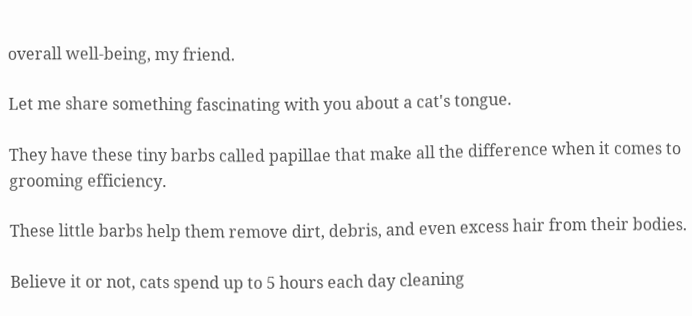overall well-being, my friend.

Let me share something fascinating with you about a cat's tongue.

They have these tiny barbs called papillae that make all the difference when it comes to grooming efficiency.

These little barbs help them remove dirt, debris, and even excess hair from their bodies.

Believe it or not, cats spend up to 5 hours each day cleaning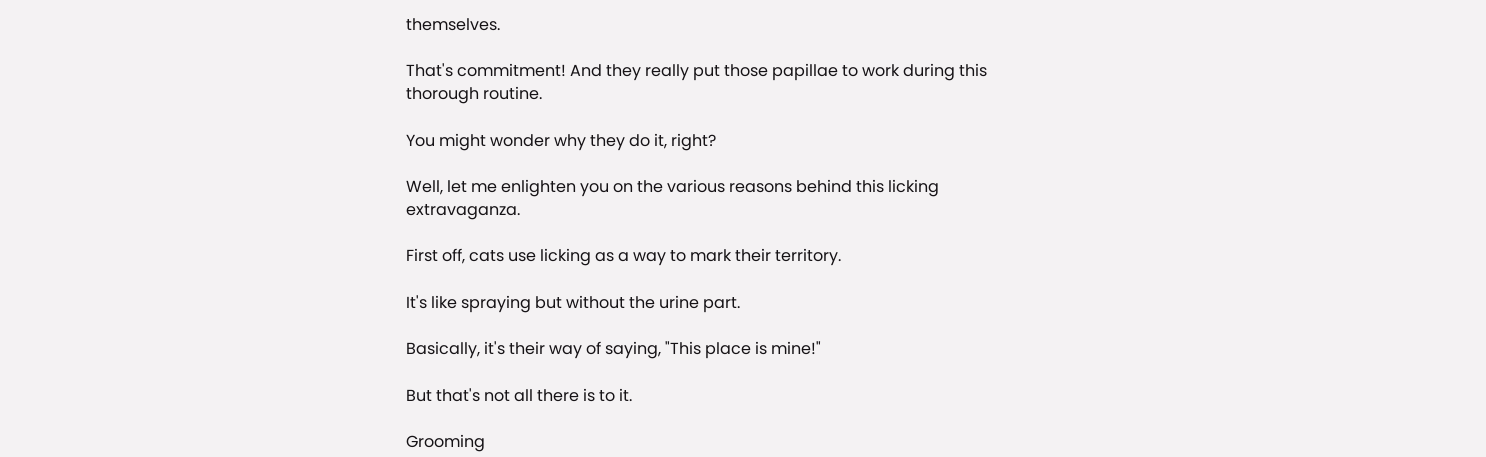themselves.

That's commitment! And they really put those papillae to work during this thorough routine.

You might wonder why they do it, right?

Well, let me enlighten you on the various reasons behind this licking extravaganza.

First off, cats use licking as a way to mark their territory.

It's like spraying but without the urine part.

Basically, it's their way of saying, "This place is mine!"

But that's not all there is to it.

Grooming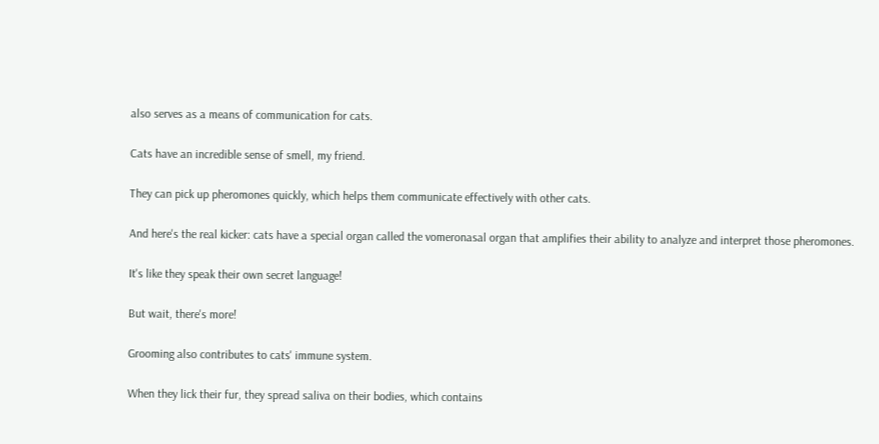also serves as a means of communication for cats.

Cats have an incredible sense of smell, my friend.

They can pick up pheromones quickly, which helps them communicate effectively with other cats.

And here's the real kicker: cats have a special organ called the vomeronasal organ that amplifies their ability to analyze and interpret those pheromones.

It's like they speak their own secret language!

But wait, there's more!

Grooming also contributes to cats' immune system.

When they lick their fur, they spread saliva on their bodies, which contains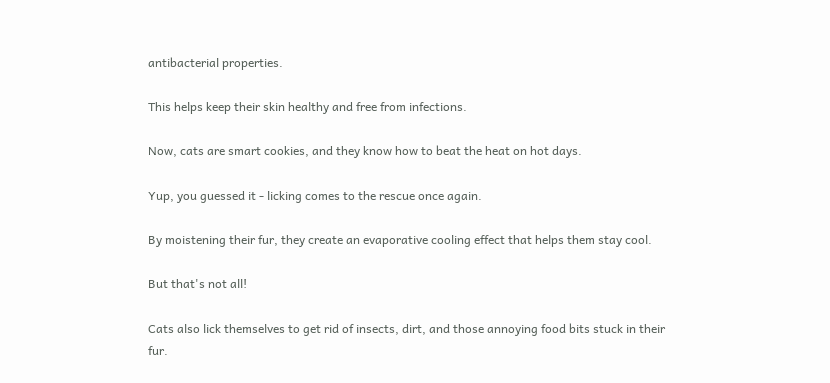antibacterial properties.

This helps keep their skin healthy and free from infections.

Now, cats are smart cookies, and they know how to beat the heat on hot days.

Yup, you guessed it - licking comes to the rescue once again.

By moistening their fur, they create an evaporative cooling effect that helps them stay cool.

But that's not all!

Cats also lick themselves to get rid of insects, dirt, and those annoying food bits stuck in their fur.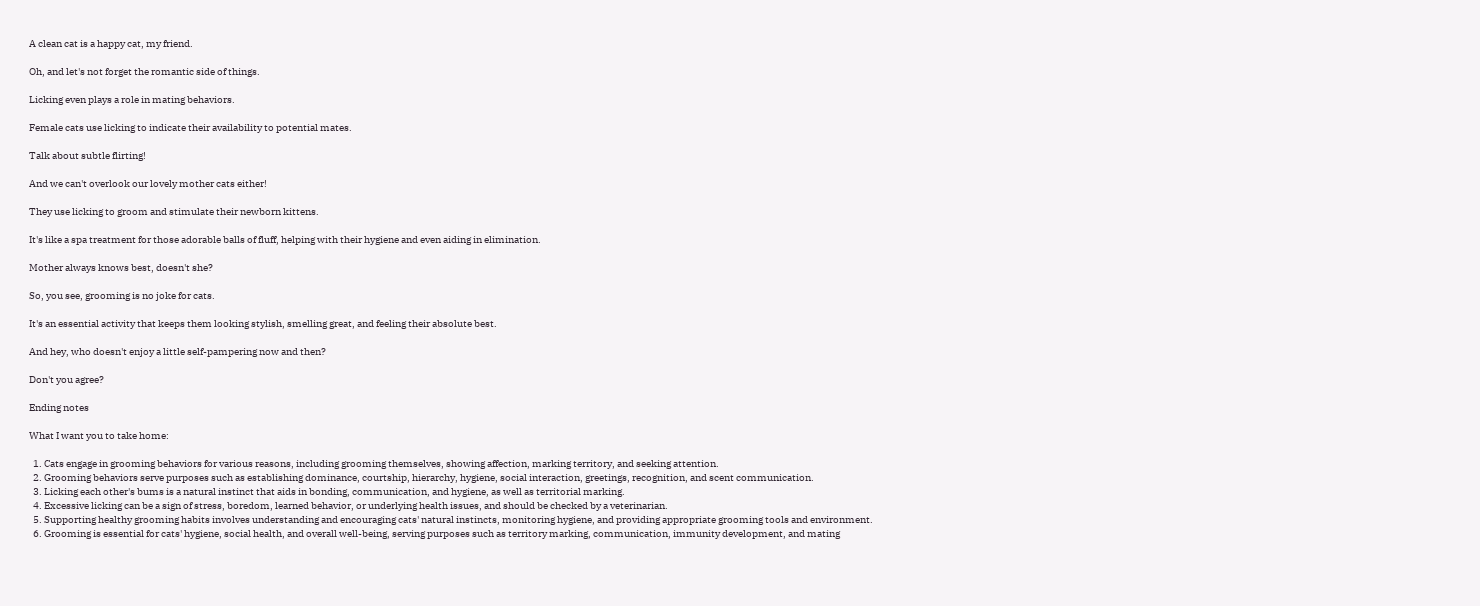A clean cat is a happy cat, my friend.

Oh, and let's not forget the romantic side of things.

Licking even plays a role in mating behaviors.

Female cats use licking to indicate their availability to potential mates.

Talk about subtle flirting!

And we can't overlook our lovely mother cats either!

They use licking to groom and stimulate their newborn kittens.

It's like a spa treatment for those adorable balls of fluff, helping with their hygiene and even aiding in elimination.

Mother always knows best, doesn't she?

So, you see, grooming is no joke for cats.

It's an essential activity that keeps them looking stylish, smelling great, and feeling their absolute best.

And hey, who doesn't enjoy a little self-pampering now and then?

Don't you agree?

Ending notes

What I want you to take home:

  1. Cats engage in grooming behaviors for various reasons, including grooming themselves, showing affection, marking territory, and seeking attention.
  2. Grooming behaviors serve purposes such as establishing dominance, courtship, hierarchy, hygiene, social interaction, greetings, recognition, and scent communication.
  3. Licking each other's bums is a natural instinct that aids in bonding, communication, and hygiene, as well as territorial marking.
  4. Excessive licking can be a sign of stress, boredom, learned behavior, or underlying health issues, and should be checked by a veterinarian.
  5. Supporting healthy grooming habits involves understanding and encouraging cats' natural instincts, monitoring hygiene, and providing appropriate grooming tools and environment.
  6. Grooming is essential for cats' hygiene, social health, and overall well-being, serving purposes such as territory marking, communication, immunity development, and mating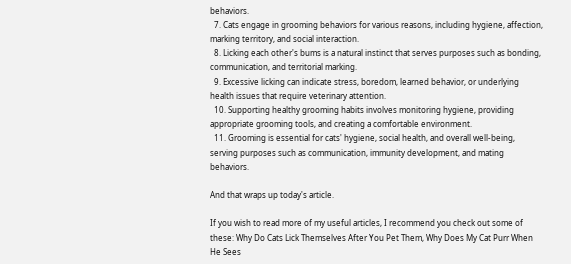behaviors.
  7. Cats engage in grooming behaviors for various reasons, including hygiene, affection, marking territory, and social interaction.
  8. Licking each other's bums is a natural instinct that serves purposes such as bonding, communication, and territorial marking.
  9. Excessive licking can indicate stress, boredom, learned behavior, or underlying health issues that require veterinary attention.
  10. Supporting healthy grooming habits involves monitoring hygiene, providing appropriate grooming tools, and creating a comfortable environment.
  11. Grooming is essential for cats' hygiene, social health, and overall well-being, serving purposes such as communication, immunity development, and mating behaviors.

And that wraps up today's article.

If you wish to read more of my useful articles, I recommend you check out some of these: Why Do Cats Lick Themselves After You Pet Them, Why Does My Cat Purr When He Sees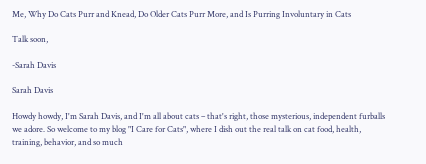Me, Why Do Cats Purr and Knead, Do Older Cats Purr More, and Is Purring Involuntary in Cats

Talk soon,

-Sarah Davis

Sarah Davis

Howdy howdy, I'm Sarah Davis, and I'm all about cats – that's right, those mysterious, independent furballs we adore. So welcome to my blog "I Care for Cats", where I dish out the real talk on cat food, health, training, behavior, and so much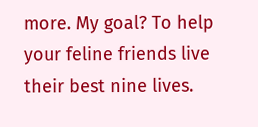more. My goal? To help your feline friends live their best nine lives.